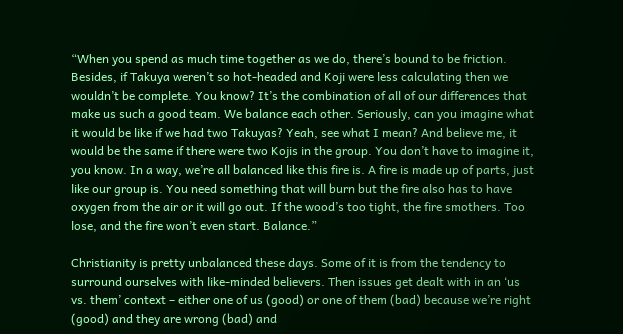“When you spend as much time together as we do, there’s bound to be friction. Besides, if Takuya weren’t so hot-headed and Koji were less calculating then we wouldn’t be complete. You know? It’s the combination of all of our differences that make us such a good team. We balance each other. Seriously, can you imagine what it would be like if we had two Takuyas? Yeah, see what I mean? And believe me, it would be the same if there were two Kojis in the group. You don’t have to imagine it, you know. In a way, we’re all balanced like this fire is. A fire is made up of parts, just like our group is. You need something that will burn but the fire also has to have oxygen from the air or it will go out. If the wood’s too tight, the fire smothers. Too lose, and the fire won’t even start. Balance.”

Christianity is pretty unbalanced these days. Some of it is from the tendency to surround ourselves with like-minded believers. Then issues get dealt with in an ‘us vs. them’ context – either one of us (good) or one of them (bad) because we’re right (good) and they are wrong (bad) and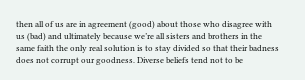then all of us are in agreement (good) about those who disagree with us (bad) and ultimately because we’re all sisters and brothers in the same faith the only real solution is to stay divided so that their badness does not corrupt our goodness. Diverse beliefs tend not to be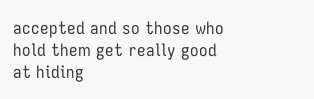accepted and so those who hold them get really good at hiding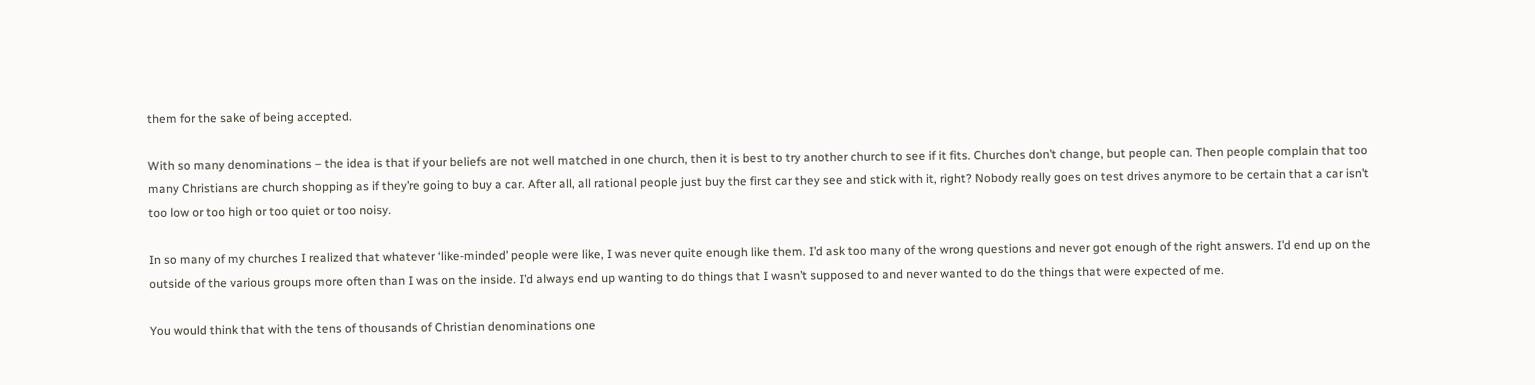them for the sake of being accepted.

With so many denominations – the idea is that if your beliefs are not well matched in one church, then it is best to try another church to see if it fits. Churches don’t change, but people can. Then people complain that too many Christians are church shopping as if they’re going to buy a car. After all, all rational people just buy the first car they see and stick with it, right? Nobody really goes on test drives anymore to be certain that a car isn’t too low or too high or too quiet or too noisy.

In so many of my churches I realized that whatever ‘like-minded’ people were like, I was never quite enough like them. I’d ask too many of the wrong questions and never got enough of the right answers. I’d end up on the outside of the various groups more often than I was on the inside. I’d always end up wanting to do things that I wasn’t supposed to and never wanted to do the things that were expected of me.

You would think that with the tens of thousands of Christian denominations one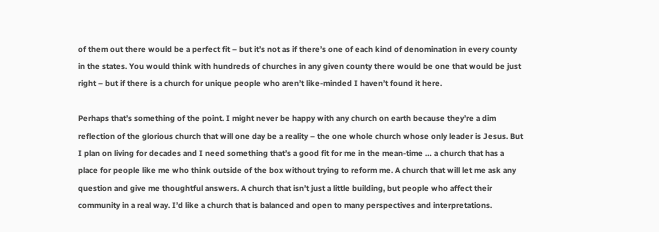of them out there would be a perfect fit – but it’s not as if there’s one of each kind of denomination in every county in the states. You would think with hundreds of churches in any given county there would be one that would be just right – but if there is a church for unique people who aren’t like-minded I haven’t found it here.

Perhaps that’s something of the point. I might never be happy with any church on earth because they’re a dim reflection of the glorious church that will one day be a reality – the one whole church whose only leader is Jesus. But I plan on living for decades and I need something that’s a good fit for me in the mean-time … a church that has a place for people like me who think outside of the box without trying to reform me. A church that will let me ask any question and give me thoughtful answers. A church that isn’t just a little building, but people who affect their community in a real way. I’d like a church that is balanced and open to many perspectives and interpretations.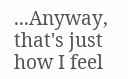...Anyway, that's just how I feel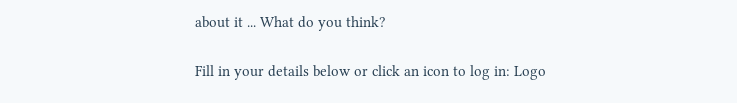about it ... What do you think?

Fill in your details below or click an icon to log in: Logo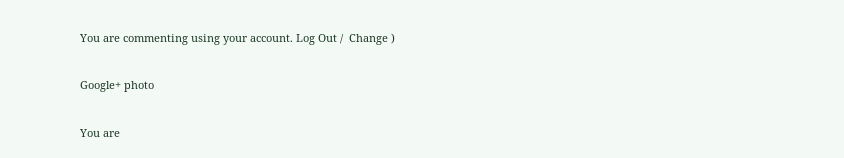You are commenting using your account. Log Out /  Change )

Google+ photo

You are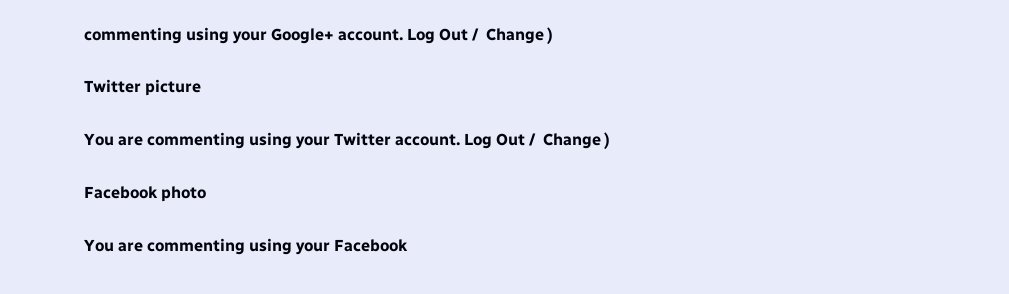commenting using your Google+ account. Log Out /  Change )

Twitter picture

You are commenting using your Twitter account. Log Out /  Change )

Facebook photo

You are commenting using your Facebook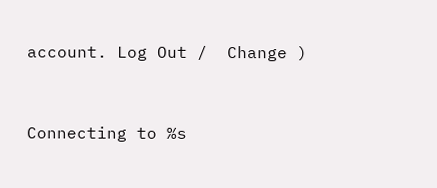account. Log Out /  Change )


Connecting to %s